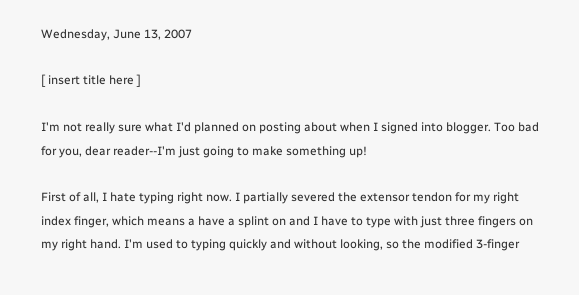Wednesday, June 13, 2007

[ insert title here ]

I'm not really sure what I'd planned on posting about when I signed into blogger. Too bad for you, dear reader--I'm just going to make something up!

First of all, I hate typing right now. I partially severed the extensor tendon for my right index finger, which means a have a splint on and I have to type with just three fingers on my right hand. I'm used to typing quickly and without looking, so the modified 3-finger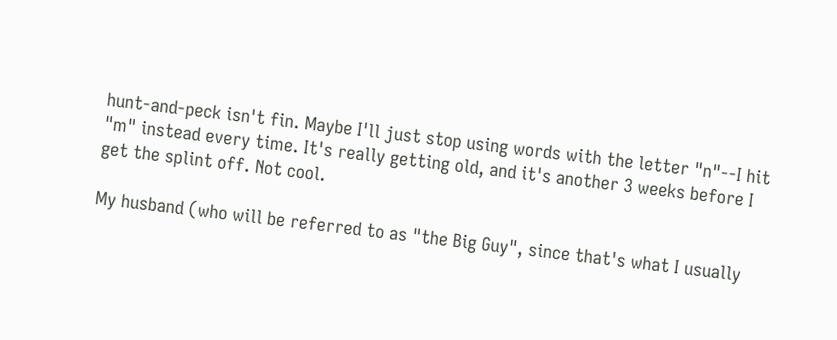hunt-and-peck isn't fin. Maybe I'll just stop using words with the letter "n"--I hit "m" instead every time. It's really getting old, and it's another 3 weeks before I get the splint off. Not cool.

My husband (who will be referred to as "the Big Guy", since that's what I usually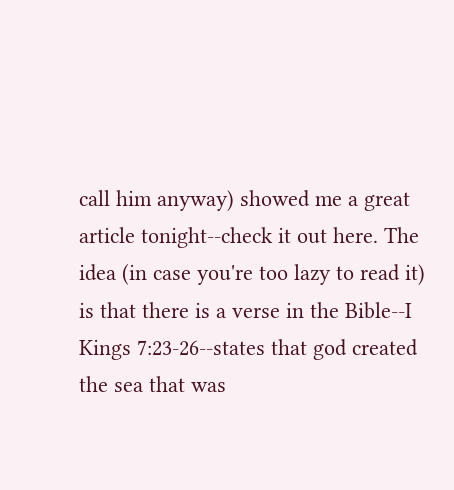call him anyway) showed me a great article tonight--check it out here. The idea (in case you're too lazy to read it) is that there is a verse in the Bible--I Kings 7:23-26--states that god created the sea that was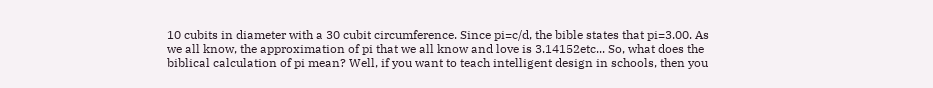10 cubits in diameter with a 30 cubit circumference. Since pi=c/d, the bible states that pi=3.00. As we all know, the approximation of pi that we all know and love is 3.14152etc... So, what does the biblical calculation of pi mean? Well, if you want to teach intelligent design in schools, then you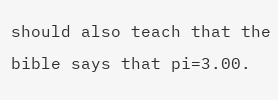should also teach that the bible says that pi=3.00.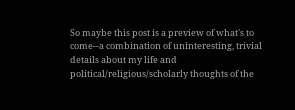So maybe this post is a preview of what's to come--a combination of uninteresting, trivial details about my life and political/religious/scholarly thoughts of the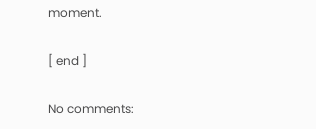moment.

[ end ]

No comments: